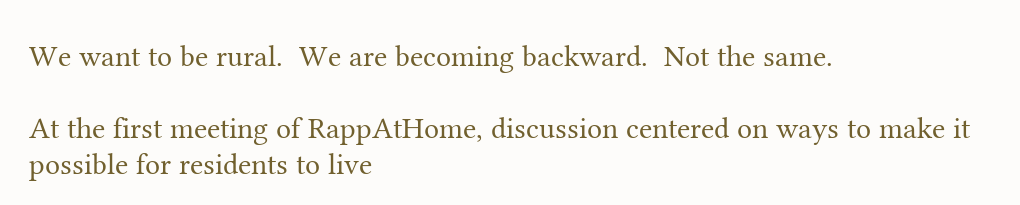We want to be rural.  We are becoming backward.  Not the same.

At the first meeting of RappAtHome, discussion centered on ways to make it possible for residents to live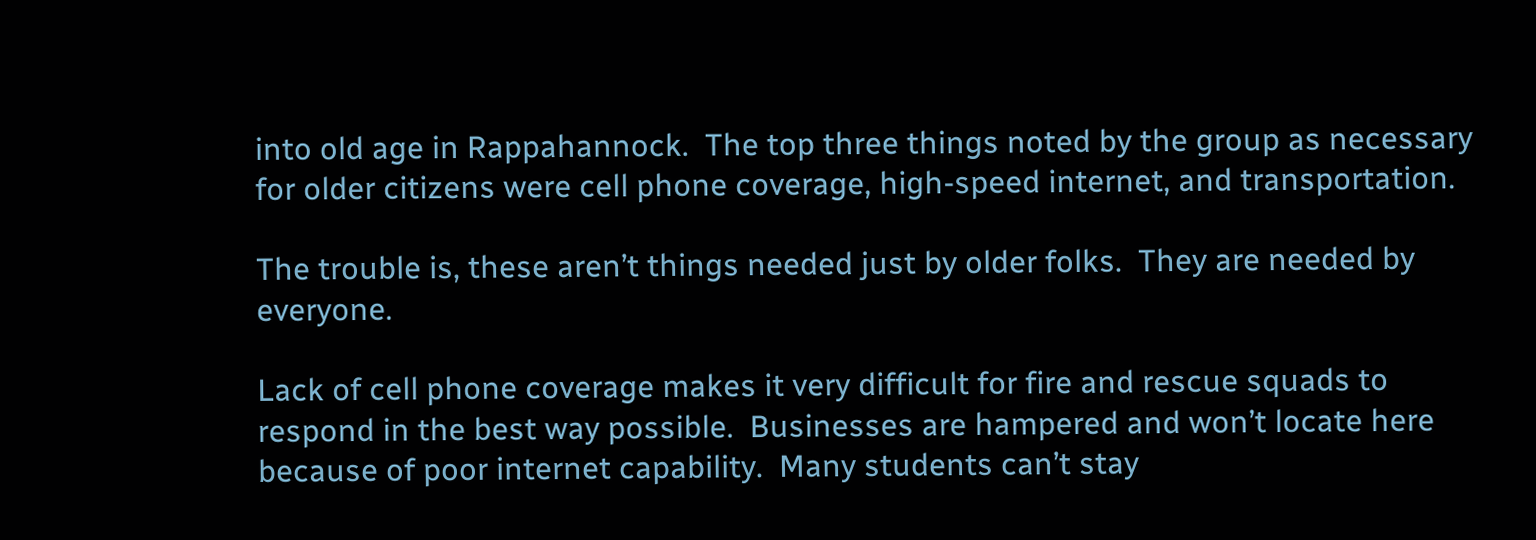into old age in Rappahannock.  The top three things noted by the group as necessary for older citizens were cell phone coverage, high-speed internet, and transportation.

The trouble is, these aren’t things needed just by older folks.  They are needed by everyone.

Lack of cell phone coverage makes it very difficult for fire and rescue squads to respond in the best way possible.  Businesses are hampered and won’t locate here because of poor internet capability.  Many students can’t stay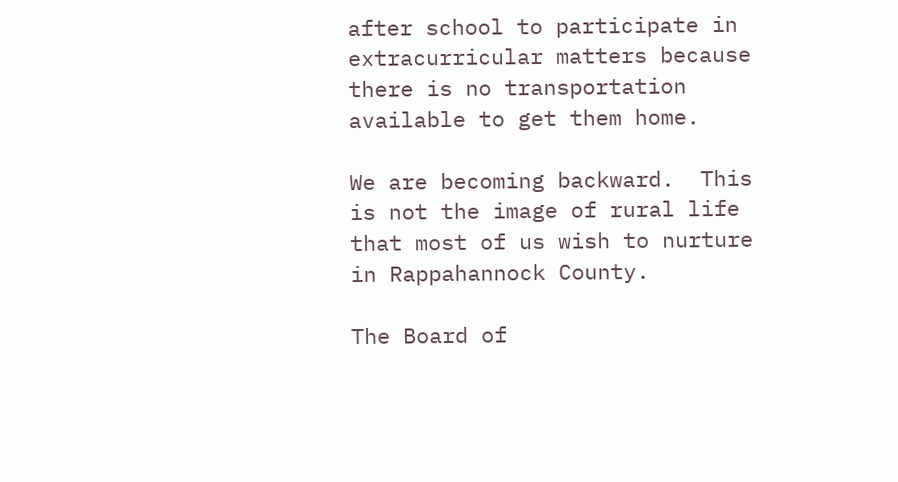after school to participate in extracurricular matters because there is no transportation available to get them home.

We are becoming backward.  This is not the image of rural life that most of us wish to nurture in Rappahannock County.

The Board of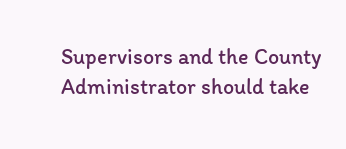Supervisors and the County Administrator should take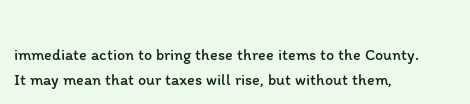immediate action to bring these three items to the County.  It may mean that our taxes will rise, but without them,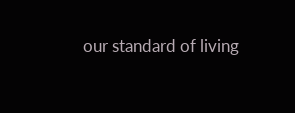our standard of living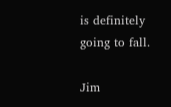is definitely going to fall.

Jim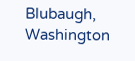Blubaugh, Washington